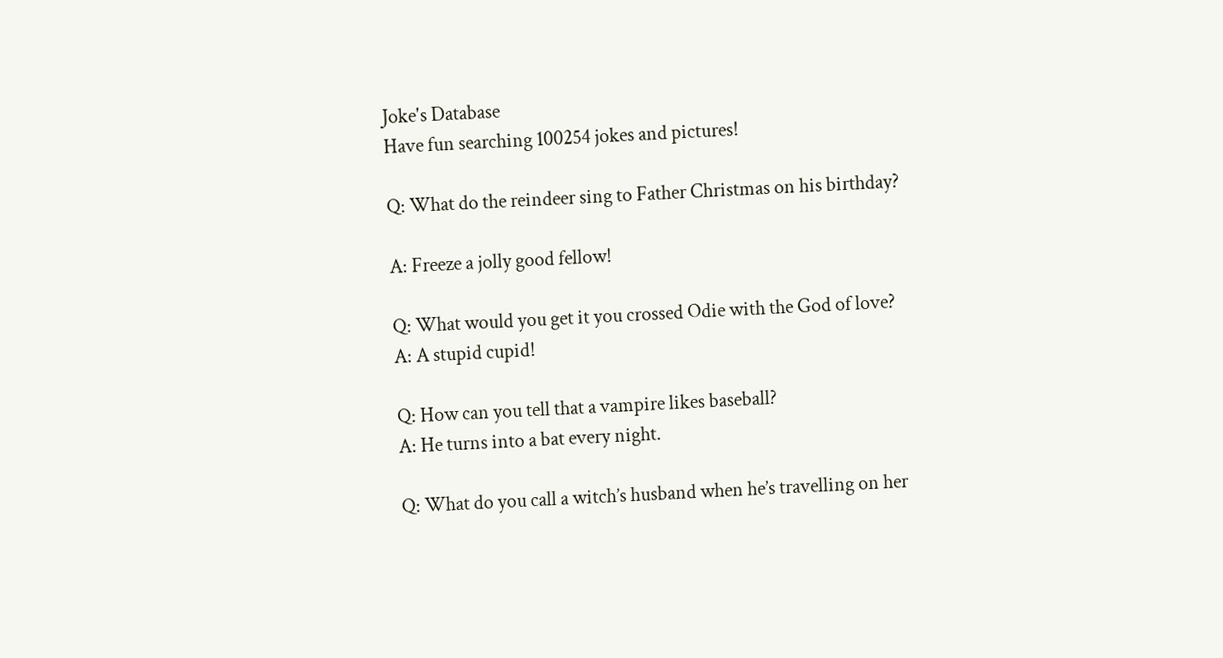Joke's Database
Have fun searching 100254 jokes and pictures!

Q: What do the reindeer sing to Father Christmas on his birthday?

A: Freeze a jolly good fellow!

Q: What would you get it you crossed Odie with the God of love?
A: A stupid cupid!

Q: How can you tell that a vampire likes baseball?
A: He turns into a bat every night.

Q: What do you call a witch’s husband when he’s travelling on her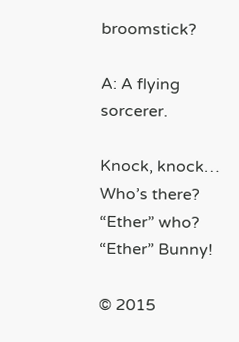broomstick?

A: A flying sorcerer.

Knock, knock…
Who’s there?
“Ether” who?
“Ether” Bunny!

© 2015